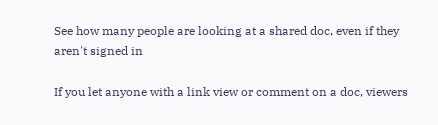See how many people are looking at a shared doc, even if they aren't signed in

If you let anyone with a link view or comment on a doc, viewers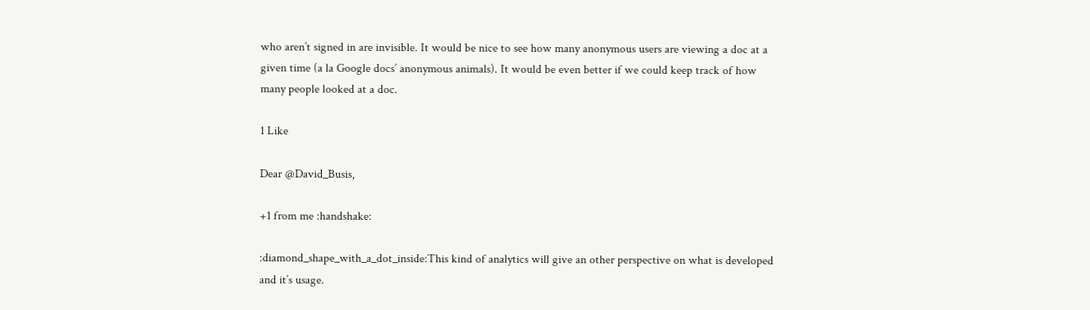who aren’t signed in are invisible. It would be nice to see how many anonymous users are viewing a doc at a given time (a la Google docs’ anonymous animals). It would be even better if we could keep track of how many people looked at a doc.

1 Like

Dear @David_Busis,

+1 from me :handshake:

:diamond_shape_with_a_dot_inside:This kind of analytics will give an other perspective on what is developed and it’s usage.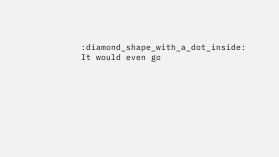:diamond_shape_with_a_dot_inside:
It would even go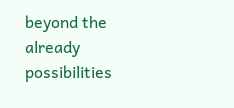beyond the already possibilities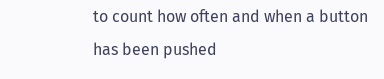to count how often and when a button has been pushed